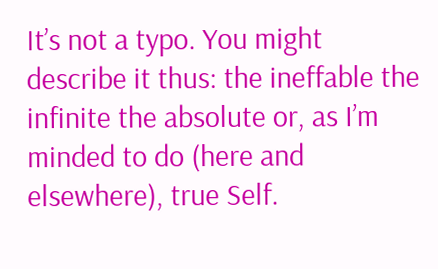It’s not a typo. You might describe it thus: the ineffable the infinite the absolute or, as I’m minded to do (here and elsewhere), true Self.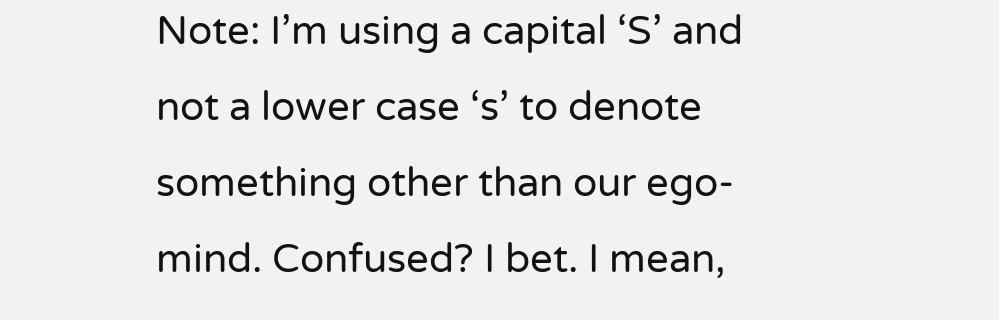Note: I’m using a capital ‘S’ and not a lower case ‘s’ to denote something other than our ego-mind. Confused? I bet. I mean,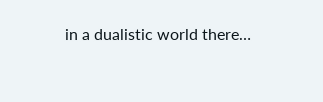in a dualistic world there…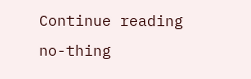Continue reading no-thing